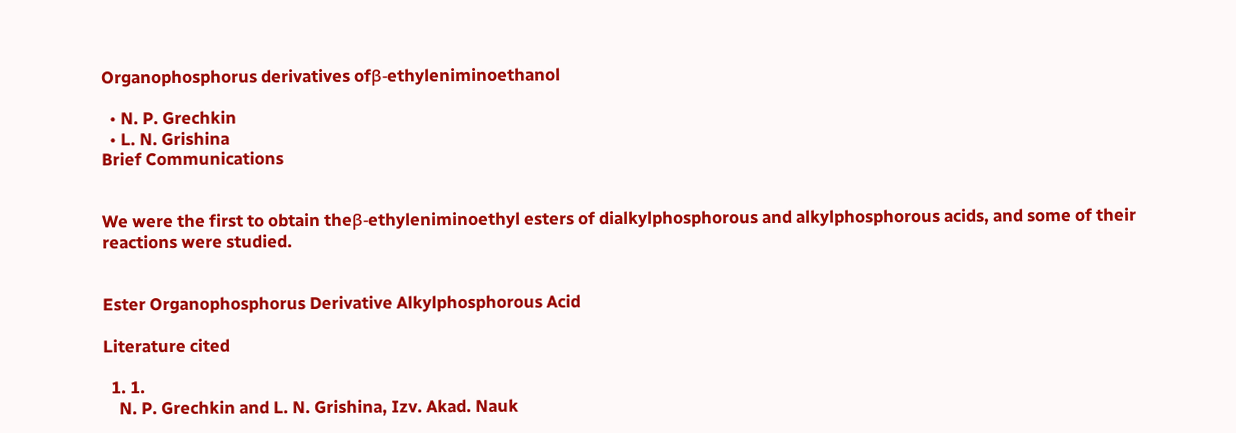Organophosphorus derivatives ofβ-ethyleniminoethanol

  • N. P. Grechkin
  • L. N. Grishina
Brief Communications


We were the first to obtain theβ-ethyleniminoethyl esters of dialkylphosphorous and alkylphosphorous acids, and some of their reactions were studied.


Ester Organophosphorus Derivative Alkylphosphorous Acid

Literature cited

  1. 1.
    N. P. Grechkin and L. N. Grishina, Izv. Akad. Nauk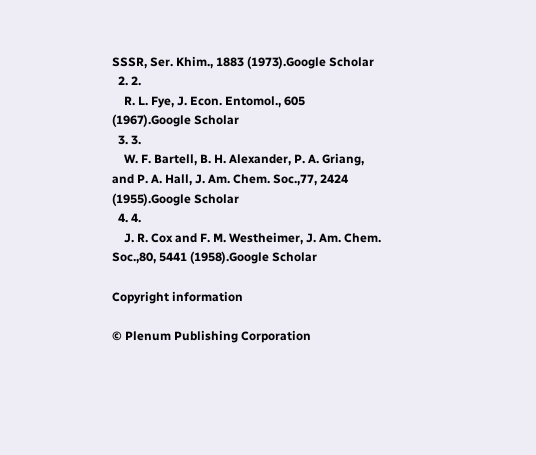SSSR, Ser. Khim., 1883 (1973).Google Scholar
  2. 2.
    R. L. Fye, J. Econ. Entomol., 605 (1967).Google Scholar
  3. 3.
    W. F. Bartell, B. H. Alexander, P. A. Griang, and P. A. Hall, J. Am. Chem. Soc.,77, 2424 (1955).Google Scholar
  4. 4.
    J. R. Cox and F. M. Westheimer, J. Am. Chem. Soc.,80, 5441 (1958).Google Scholar

Copyright information

© Plenum Publishing Corporation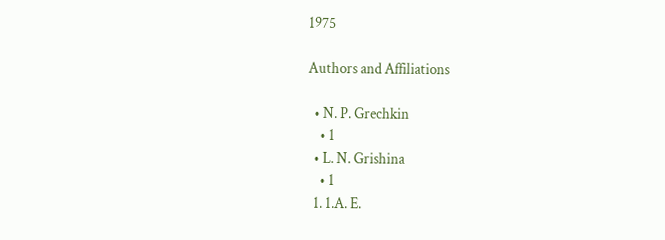1975

Authors and Affiliations

  • N. P. Grechkin
    • 1
  • L. N. Grishina
    • 1
  1. 1.A. E.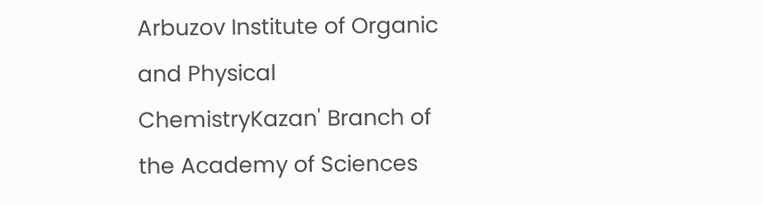Arbuzov Institute of Organic and Physical ChemistryKazan' Branch of the Academy of Sciences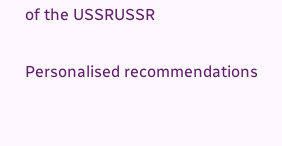of the USSRUSSR

Personalised recommendations